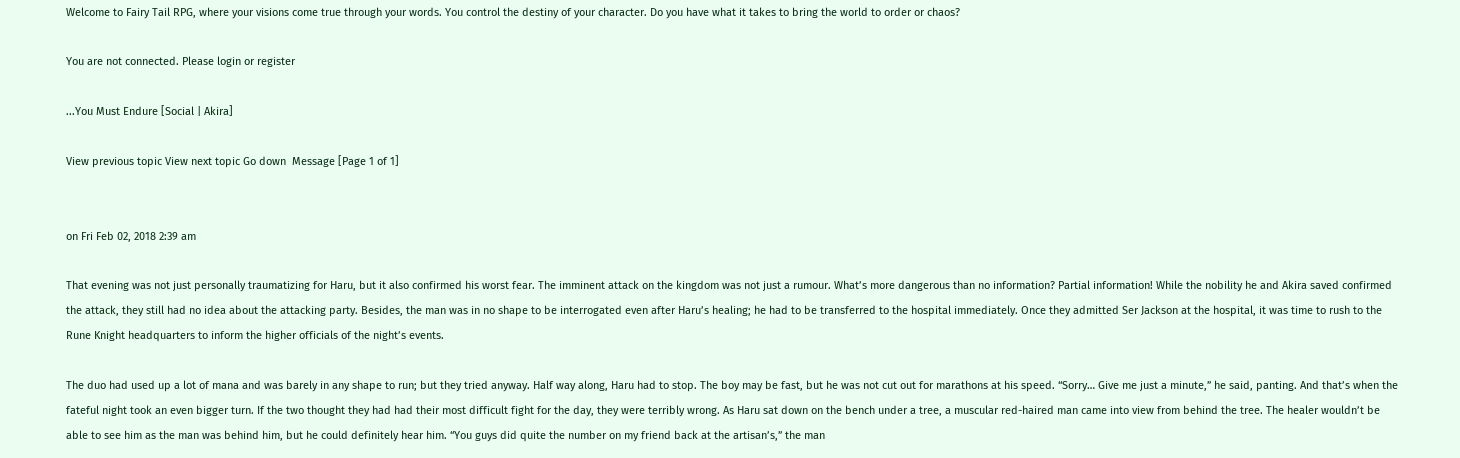Welcome to Fairy Tail RPG, where your visions come true through your words. You control the destiny of your character. Do you have what it takes to bring the world to order or chaos?

You are not connected. Please login or register

...You Must Endure [Social | Akira]

View previous topic View next topic Go down  Message [Page 1 of 1]


on Fri Feb 02, 2018 2:39 am

That evening was not just personally traumatizing for Haru, but it also confirmed his worst fear. The imminent attack on the kingdom was not just a rumour. What’s more dangerous than no information? Partial information! While the nobility he and Akira saved confirmed the attack, they still had no idea about the attacking party. Besides, the man was in no shape to be interrogated even after Haru’s healing; he had to be transferred to the hospital immediately. Once they admitted Ser Jackson at the hospital, it was time to rush to the Rune Knight headquarters to inform the higher officials of the night’s events.

The duo had used up a lot of mana and was barely in any shape to run; but they tried anyway. Half way along, Haru had to stop. The boy may be fast, but he was not cut out for marathons at his speed. “Sorry… Give me just a minute,” he said, panting. And that’s when the fateful night took an even bigger turn. If the two thought they had had their most difficult fight for the day, they were terribly wrong. As Haru sat down on the bench under a tree, a muscular red-haired man came into view from behind the tree. The healer wouldn’t be able to see him as the man was behind him, but he could definitely hear him. “You guys did quite the number on my friend back at the artisan’s,” the man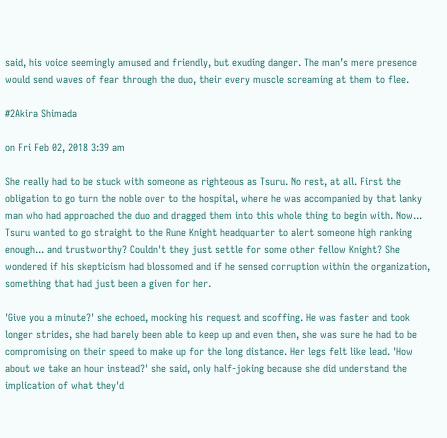said, his voice seemingly amused and friendly, but exuding danger. The man’s mere presence would send waves of fear through the duo, their every muscle screaming at them to flee.

#2Akira Shimada

on Fri Feb 02, 2018 3:39 am

She really had to be stuck with someone as righteous as Tsuru. No rest, at all. First the obligation to go turn the noble over to the hospital, where he was accompanied by that lanky man who had approached the duo and dragged them into this whole thing to begin with. Now... Tsuru wanted to go straight to the Rune Knight headquarter to alert someone high ranking enough... and trustworthy? Couldn't they just settle for some other fellow Knight? She wondered if his skepticism had blossomed and if he sensed corruption within the organization, something that had just been a given for her.

'Give you a minute?' she echoed, mocking his request and scoffing. He was faster and took longer strides, she had barely been able to keep up and even then, she was sure he had to be compromising on their speed to make up for the long distance. Her legs felt like lead. 'How about we take an hour instead?' she said, only half-joking because she did understand the implication of what they'd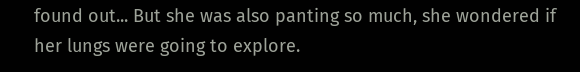found out... But she was also panting so much, she wondered if her lungs were going to explore.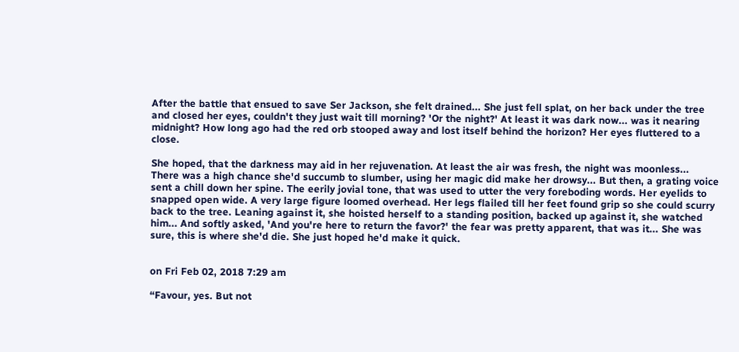After the battle that ensued to save Ser Jackson, she felt drained... She just fell splat, on her back under the tree and closed her eyes, couldn't they just wait till morning? 'Or the night?' At least it was dark now... was it nearing midnight? How long ago had the red orb stooped away and lost itself behind the horizon? Her eyes fluttered to a close.

She hoped, that the darkness may aid in her rejuvenation. At least the air was fresh, the night was moonless... There was a high chance she'd succumb to slumber, using her magic did make her drowsy... But then, a grating voice sent a chill down her spine. The eerily jovial tone, that was used to utter the very foreboding words. Her eyelids to snapped open wide. A very large figure loomed overhead. Her legs flailed till her feet found grip so she could scurry back to the tree. Leaning against it, she hoisted herself to a standing position, backed up against it, she watched him... And softly asked, 'And you're here to return the favor?' the fear was pretty apparent, that was it... She was sure, this is where she'd die. She just hoped he'd make it quick.


on Fri Feb 02, 2018 7:29 am

“Favour, yes. But not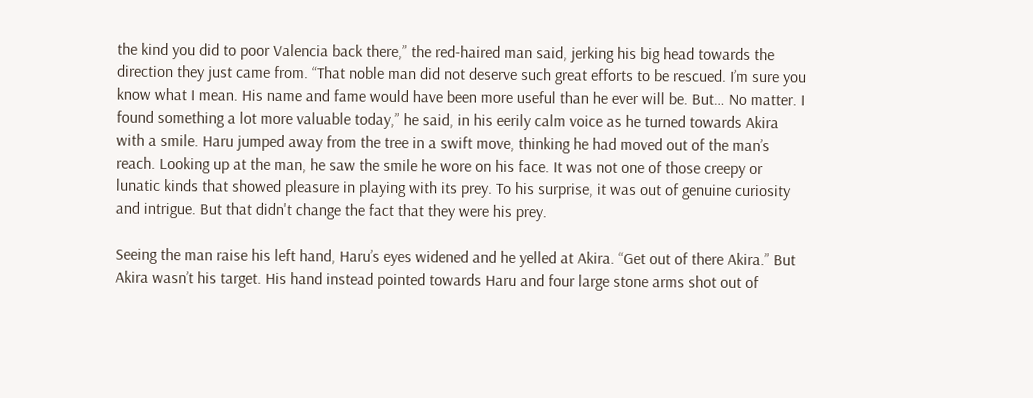the kind you did to poor Valencia back there,” the red-haired man said, jerking his big head towards the direction they just came from. “That noble man did not deserve such great efforts to be rescued. I’m sure you know what I mean. His name and fame would have been more useful than he ever will be. But… No matter. I found something a lot more valuable today,” he said, in his eerily calm voice as he turned towards Akira with a smile. Haru jumped away from the tree in a swift move, thinking he had moved out of the man’s reach. Looking up at the man, he saw the smile he wore on his face. It was not one of those creepy or lunatic kinds that showed pleasure in playing with its prey. To his surprise, it was out of genuine curiosity and intrigue. But that didn't change the fact that they were his prey.

Seeing the man raise his left hand, Haru’s eyes widened and he yelled at Akira. “Get out of there Akira.” But Akira wasn’t his target. His hand instead pointed towards Haru and four large stone arms shot out of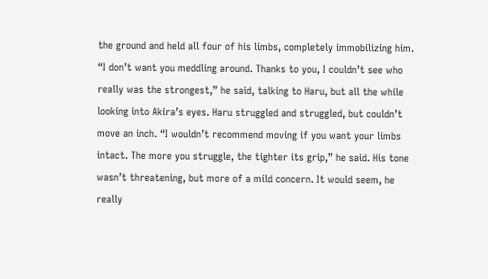the ground and held all four of his limbs, completely immobilizing him. “I don’t want you meddling around. Thanks to you, I couldn’t see who really was the strongest,” he said, talking to Haru, but all the while looking into Akira’s eyes. Haru struggled and struggled, but couldn’t move an inch. “I wouldn’t recommend moving if you want your limbs intact. The more you struggle, the tighter its grip,” he said. His tone wasn’t threatening, but more of a mild concern. It would seem, he really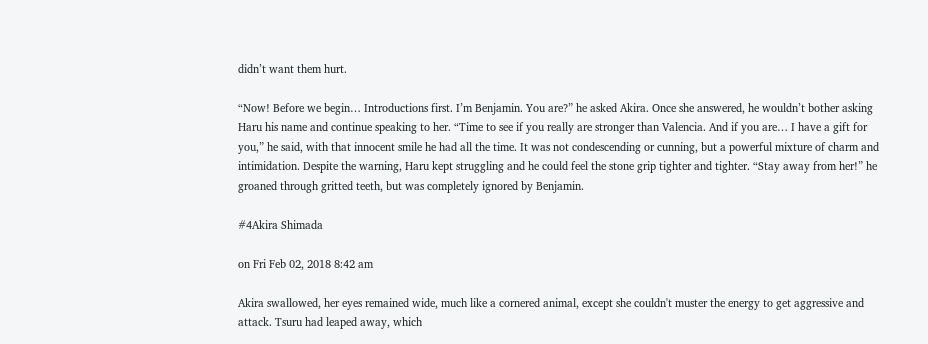didn’t want them hurt.

“Now! Before we begin… Introductions first. I’m Benjamin. You are?” he asked Akira. Once she answered, he wouldn’t bother asking Haru his name and continue speaking to her. “Time to see if you really are stronger than Valencia. And if you are… I have a gift for you,” he said, with that innocent smile he had all the time. It was not condescending or cunning, but a powerful mixture of charm and intimidation. Despite the warning, Haru kept struggling and he could feel the stone grip tighter and tighter. “Stay away from her!” he groaned through gritted teeth, but was completely ignored by Benjamin.

#4Akira Shimada

on Fri Feb 02, 2018 8:42 am

Akira swallowed, her eyes remained wide, much like a cornered animal, except she couldn't muster the energy to get aggressive and attack. Tsuru had leaped away, which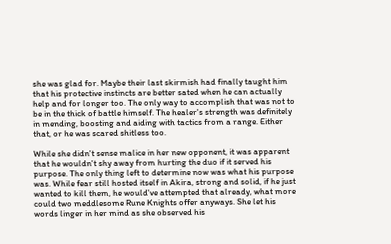she was glad for. Maybe their last skirmish had finally taught him that his protective instincts are better sated when he can actually help and for longer too. The only way to accomplish that was not to be in the thick of battle himself. The healer's strength was definitely in mending, boosting and aiding with tactics from a range. Either that, or he was scared shitless too.

While she didn't sense malice in her new opponent, it was apparent that he wouldn't shy away from hurting the duo if it served his purpose. The only thing left to determine now was what his purpose was. While fear still hosted itself in Akira, strong and solid, if he just wanted to kill them, he would've attempted that already, what more could two meddlesome Rune Knights offer anyways. She let his words linger in her mind as she observed his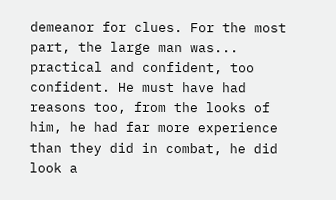demeanor for clues. For the most part, the large man was... practical and confident, too confident. He must have had reasons too, from the looks of him, he had far more experience than they did in combat, he did look a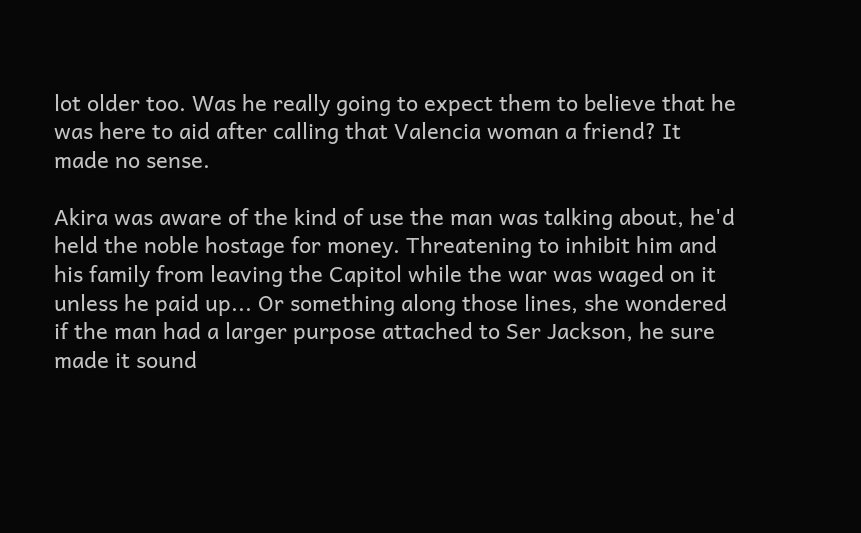lot older too. Was he really going to expect them to believe that he was here to aid after calling that Valencia woman a friend? It made no sense.

Akira was aware of the kind of use the man was talking about, he'd held the noble hostage for money. Threatening to inhibit him and his family from leaving the Capitol while the war was waged on it unless he paid up... Or something along those lines, she wondered if the man had a larger purpose attached to Ser Jackson, he sure made it sound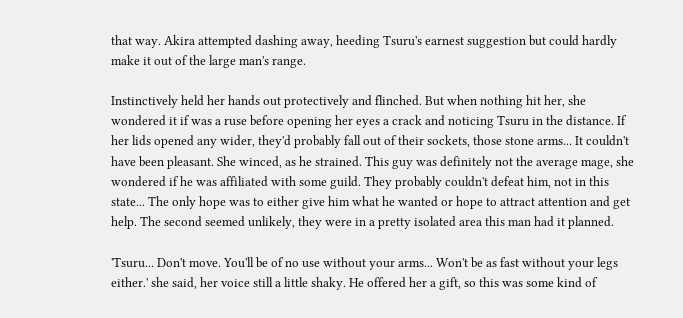that way. Akira attempted dashing away, heeding Tsuru's earnest suggestion but could hardly make it out of the large man's range.

Instinctively held her hands out protectively and flinched. But when nothing hit her, she wondered it if was a ruse before opening her eyes a crack and noticing Tsuru in the distance. If her lids opened any wider, they'd probably fall out of their sockets, those stone arms... It couldn't have been pleasant. She winced, as he strained. This guy was definitely not the average mage, she wondered if he was affiliated with some guild. They probably couldn't defeat him, not in this state... The only hope was to either give him what he wanted or hope to attract attention and get help. The second seemed unlikely, they were in a pretty isolated area this man had it planned.

'Tsuru... Don't move. You'll be of no use without your arms... Won't be as fast without your legs either.' she said, her voice still a little shaky. He offered her a gift, so this was some kind of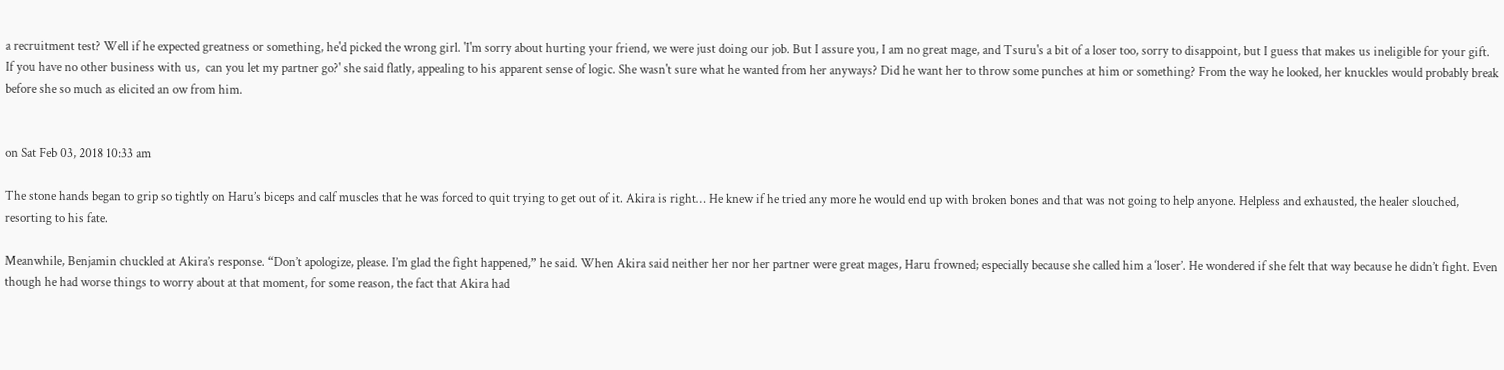a recruitment test? Well if he expected greatness or something, he'd picked the wrong girl. 'I'm sorry about hurting your friend, we were just doing our job. But I assure you, I am no great mage, and Tsuru's a bit of a loser too, sorry to disappoint, but I guess that makes us ineligible for your gift. If you have no other business with us,  can you let my partner go?' she said flatly, appealing to his apparent sense of logic. She wasn't sure what he wanted from her anyways? Did he want her to throw some punches at him or something? From the way he looked, her knuckles would probably break before she so much as elicited an ow from him.


on Sat Feb 03, 2018 10:33 am

The stone hands began to grip so tightly on Haru’s biceps and calf muscles that he was forced to quit trying to get out of it. Akira is right… He knew if he tried any more he would end up with broken bones and that was not going to help anyone. Helpless and exhausted, the healer slouched, resorting to his fate.

Meanwhile, Benjamin chuckled at Akira’s response. “Don’t apologize, please. I’m glad the fight happened,” he said. When Akira said neither her nor her partner were great mages, Haru frowned; especially because she called him a ‘loser’. He wondered if she felt that way because he didn’t fight. Even though he had worse things to worry about at that moment, for some reason, the fact that Akira had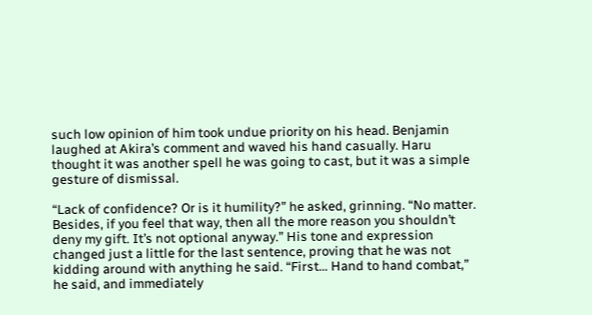such low opinion of him took undue priority on his head. Benjamin laughed at Akira’s comment and waved his hand casually. Haru thought it was another spell he was going to cast, but it was a simple gesture of dismissal.

“Lack of confidence? Or is it humility?” he asked, grinning. “No matter. Besides, if you feel that way, then all the more reason you shouldn’t deny my gift. It’s not optional anyway.” His tone and expression changed just a little for the last sentence, proving that he was not kidding around with anything he said. “First… Hand to hand combat,” he said, and immediately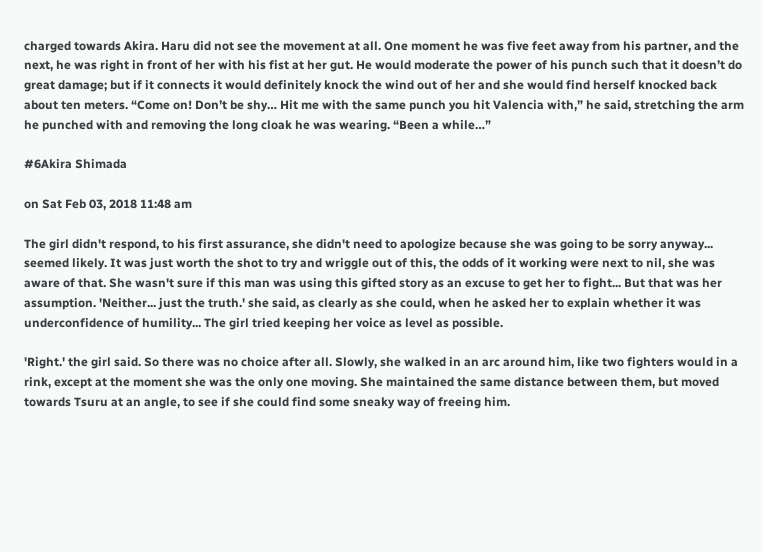charged towards Akira. Haru did not see the movement at all. One moment he was five feet away from his partner, and the next, he was right in front of her with his fist at her gut. He would moderate the power of his punch such that it doesn’t do great damage; but if it connects it would definitely knock the wind out of her and she would find herself knocked back about ten meters. “Come on! Don’t be shy… Hit me with the same punch you hit Valencia with,” he said, stretching the arm he punched with and removing the long cloak he was wearing. “Been a while…”

#6Akira Shimada

on Sat Feb 03, 2018 11:48 am

The girl didn't respond, to his first assurance, she didn't need to apologize because she was going to be sorry anyway... seemed likely. It was just worth the shot to try and wriggle out of this, the odds of it working were next to nil, she was aware of that. She wasn't sure if this man was using this gifted story as an excuse to get her to fight... But that was her assumption. 'Neither... just the truth.' she said, as clearly as she could, when he asked her to explain whether it was underconfidence of humility... The girl tried keeping her voice as level as possible.

'Right.' the girl said. So there was no choice after all. Slowly, she walked in an arc around him, like two fighters would in a rink, except at the moment she was the only one moving. She maintained the same distance between them, but moved towards Tsuru at an angle, to see if she could find some sneaky way of freeing him.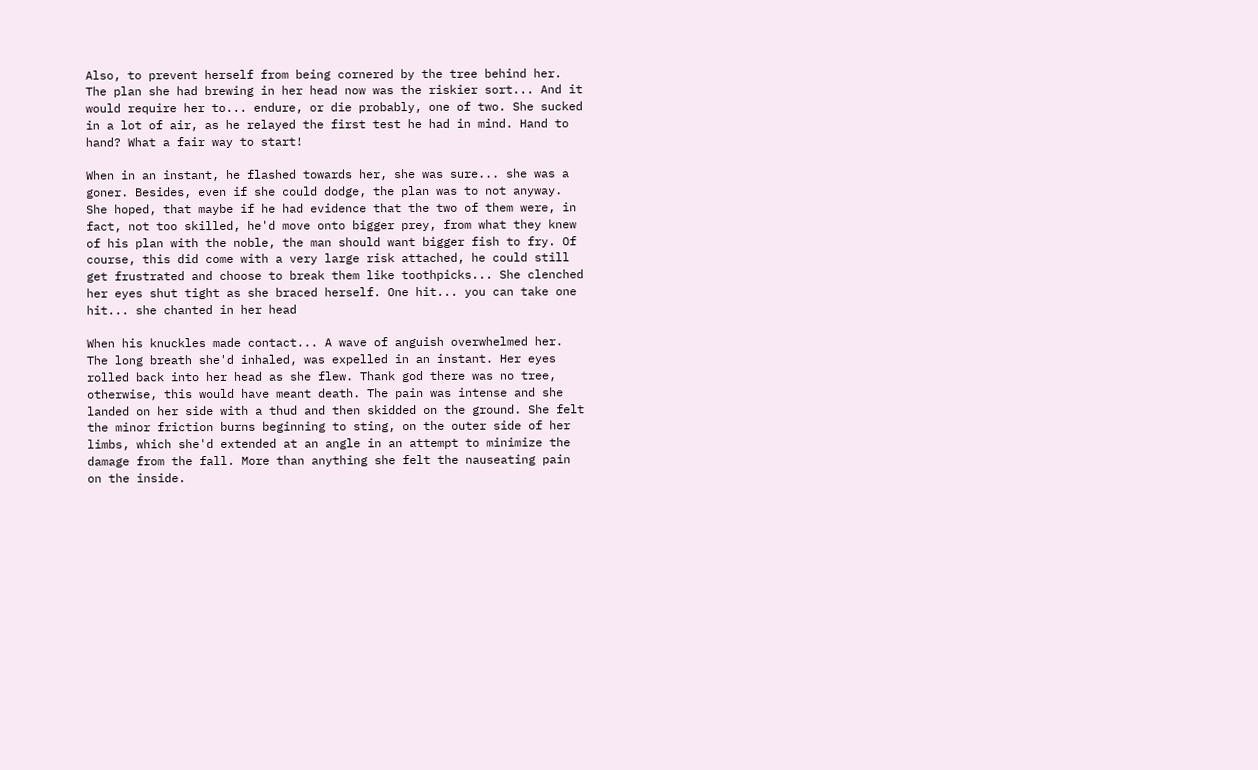Also, to prevent herself from being cornered by the tree behind her. The plan she had brewing in her head now was the riskier sort... And it would require her to... endure, or die probably, one of two. She sucked in a lot of air, as he relayed the first test he had in mind. Hand to hand? What a fair way to start!

When in an instant, he flashed towards her, she was sure... she was a goner. Besides, even if she could dodge, the plan was to not anyway. She hoped, that maybe if he had evidence that the two of them were, in fact, not too skilled, he'd move onto bigger prey, from what they knew of his plan with the noble, the man should want bigger fish to fry. Of course, this did come with a very large risk attached, he could still get frustrated and choose to break them like toothpicks... She clenched her eyes shut tight as she braced herself. One hit... you can take one hit... she chanted in her head

When his knuckles made contact... A wave of anguish overwhelmed her. The long breath she'd inhaled, was expelled in an instant. Her eyes rolled back into her head as she flew. Thank god there was no tree, otherwise, this would have meant death. The pain was intense and she landed on her side with a thud and then skidded on the ground. She felt the minor friction burns beginning to sting, on the outer side of her limbs, which she'd extended at an angle in an attempt to minimize the damage from the fall. More than anything she felt the nauseating pain on the inside.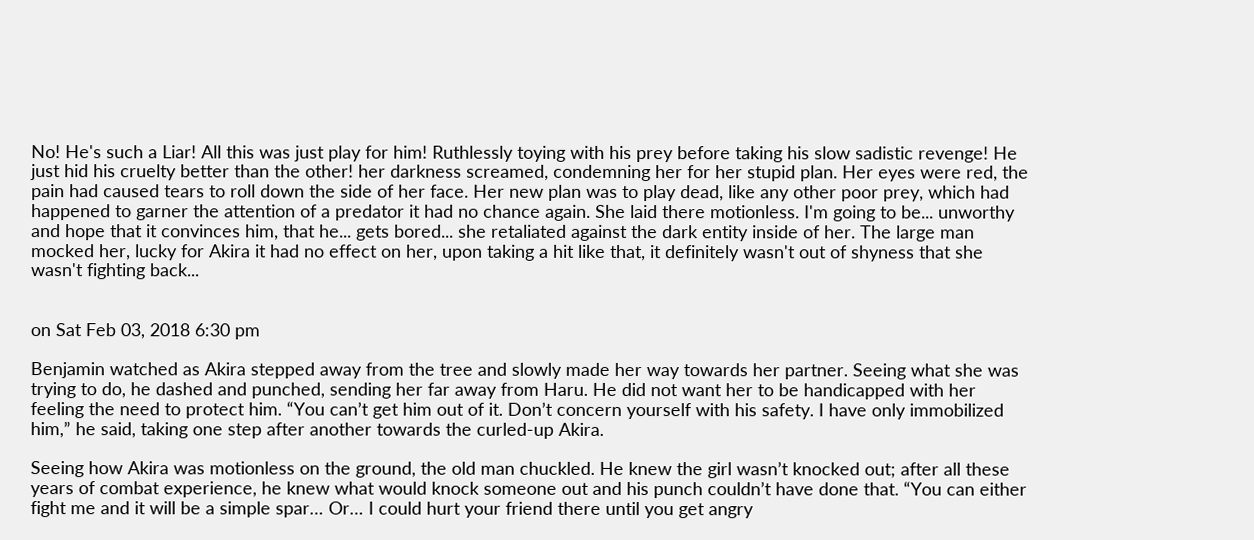No! He's such a Liar! All this was just play for him! Ruthlessly toying with his prey before taking his slow sadistic revenge! He just hid his cruelty better than the other! her darkness screamed, condemning her for her stupid plan. Her eyes were red, the pain had caused tears to roll down the side of her face. Her new plan was to play dead, like any other poor prey, which had happened to garner the attention of a predator it had no chance again. She laid there motionless. I'm going to be... unworthy and hope that it convinces him, that he... gets bored... she retaliated against the dark entity inside of her. The large man mocked her, lucky for Akira it had no effect on her, upon taking a hit like that, it definitely wasn't out of shyness that she wasn't fighting back...


on Sat Feb 03, 2018 6:30 pm

Benjamin watched as Akira stepped away from the tree and slowly made her way towards her partner. Seeing what she was trying to do, he dashed and punched, sending her far away from Haru. He did not want her to be handicapped with her feeling the need to protect him. “You can’t get him out of it. Don’t concern yourself with his safety. I have only immobilized him,” he said, taking one step after another towards the curled-up Akira.

Seeing how Akira was motionless on the ground, the old man chuckled. He knew the girl wasn’t knocked out; after all these years of combat experience, he knew what would knock someone out and his punch couldn’t have done that. “You can either fight me and it will be a simple spar… Or… I could hurt your friend there until you get angry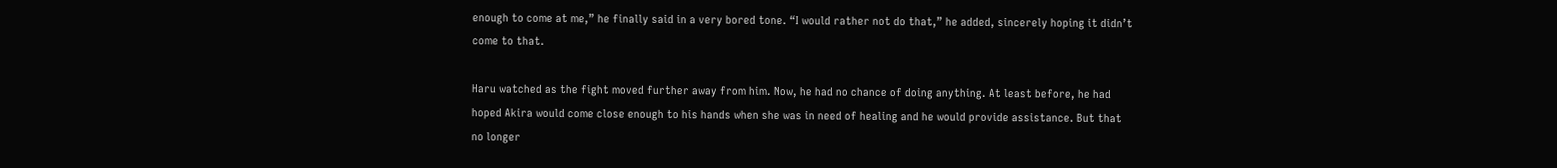enough to come at me,” he finally said in a very bored tone. “I would rather not do that,” he added, sincerely hoping it didn’t come to that.

Haru watched as the fight moved further away from him. Now, he had no chance of doing anything. At least before, he had hoped Akira would come close enough to his hands when she was in need of healing and he would provide assistance. But that no longer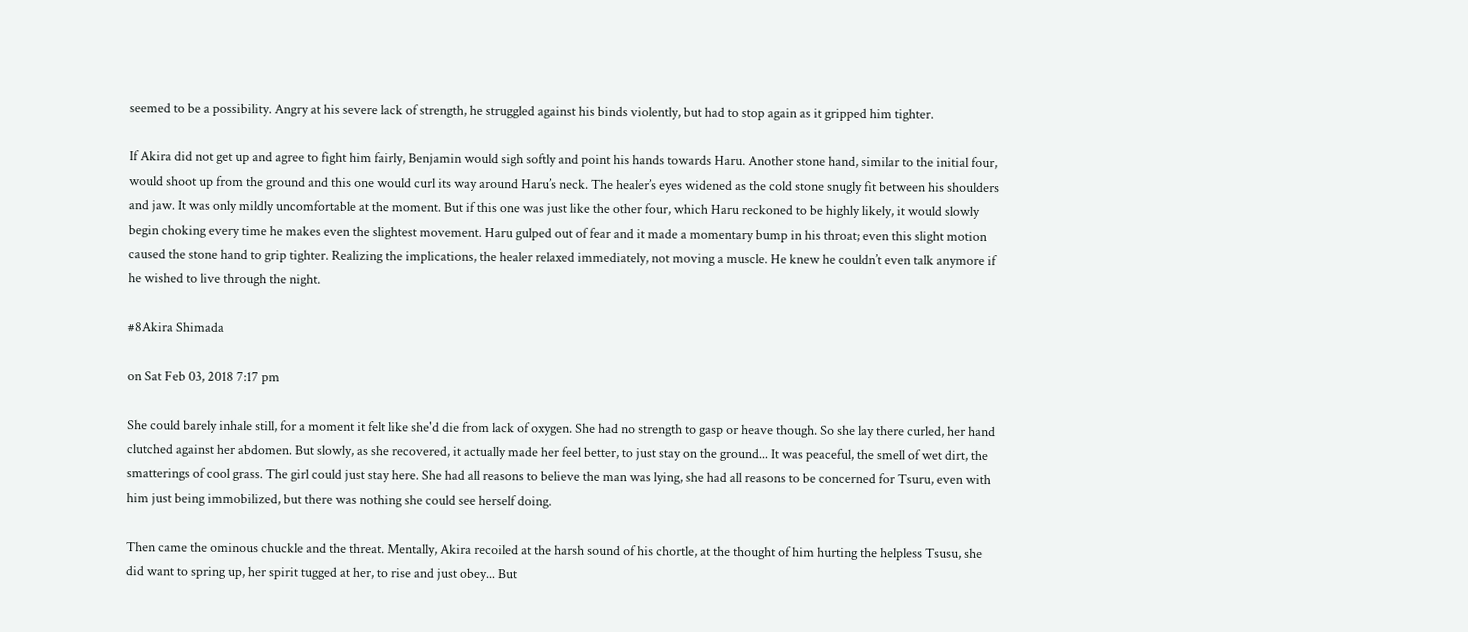seemed to be a possibility. Angry at his severe lack of strength, he struggled against his binds violently, but had to stop again as it gripped him tighter.

If Akira did not get up and agree to fight him fairly, Benjamin would sigh softly and point his hands towards Haru. Another stone hand, similar to the initial four, would shoot up from the ground and this one would curl its way around Haru’s neck. The healer’s eyes widened as the cold stone snugly fit between his shoulders and jaw. It was only mildly uncomfortable at the moment. But if this one was just like the other four, which Haru reckoned to be highly likely, it would slowly begin choking every time he makes even the slightest movement. Haru gulped out of fear and it made a momentary bump in his throat; even this slight motion caused the stone hand to grip tighter. Realizing the implications, the healer relaxed immediately, not moving a muscle. He knew he couldn’t even talk anymore if he wished to live through the night.

#8Akira Shimada

on Sat Feb 03, 2018 7:17 pm

She could barely inhale still, for a moment it felt like she'd die from lack of oxygen. She had no strength to gasp or heave though. So she lay there curled, her hand clutched against her abdomen. But slowly, as she recovered, it actually made her feel better, to just stay on the ground... It was peaceful, the smell of wet dirt, the smatterings of cool grass. The girl could just stay here. She had all reasons to believe the man was lying, she had all reasons to be concerned for Tsuru, even with him just being immobilized, but there was nothing she could see herself doing.

Then came the ominous chuckle and the threat. Mentally, Akira recoiled at the harsh sound of his chortle, at the thought of him hurting the helpless Tsusu, she did want to spring up, her spirit tugged at her, to rise and just obey... But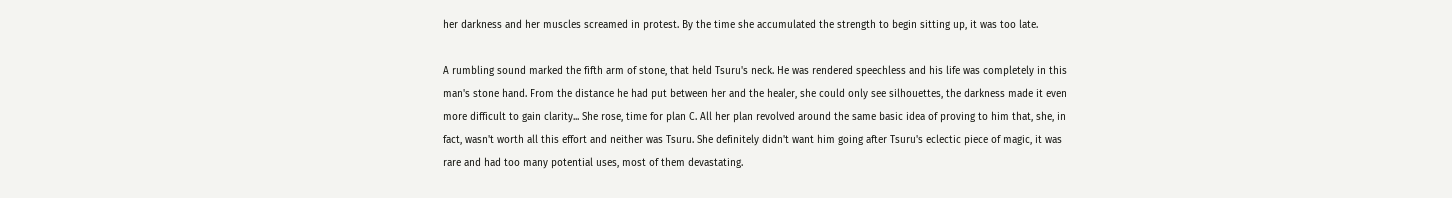her darkness and her muscles screamed in protest. By the time she accumulated the strength to begin sitting up, it was too late.

A rumbling sound marked the fifth arm of stone, that held Tsuru's neck. He was rendered speechless and his life was completely in this man's stone hand. From the distance he had put between her and the healer, she could only see silhouettes, the darkness made it even more difficult to gain clarity... She rose, time for plan C. All her plan revolved around the same basic idea of proving to him that, she, in fact, wasn't worth all this effort and neither was Tsuru. She definitely didn't want him going after Tsuru's eclectic piece of magic, it was rare and had too many potential uses, most of them devastating.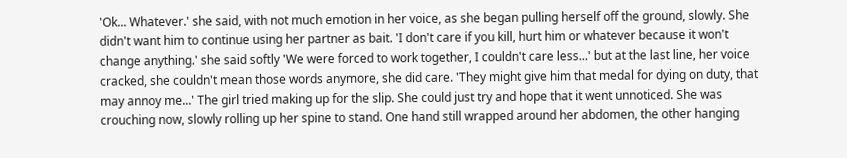'Ok... Whatever.' she said, with not much emotion in her voice, as she began pulling herself off the ground, slowly. She didn't want him to continue using her partner as bait. 'I don't care if you kill, hurt him or whatever because it won't change anything.' she said softly 'We were forced to work together, I couldn't care less...' but at the last line, her voice cracked, she couldn't mean those words anymore, she did care. 'They might give him that medal for dying on duty, that may annoy me...' The girl tried making up for the slip. She could just try and hope that it went unnoticed. She was crouching now, slowly rolling up her spine to stand. One hand still wrapped around her abdomen, the other hanging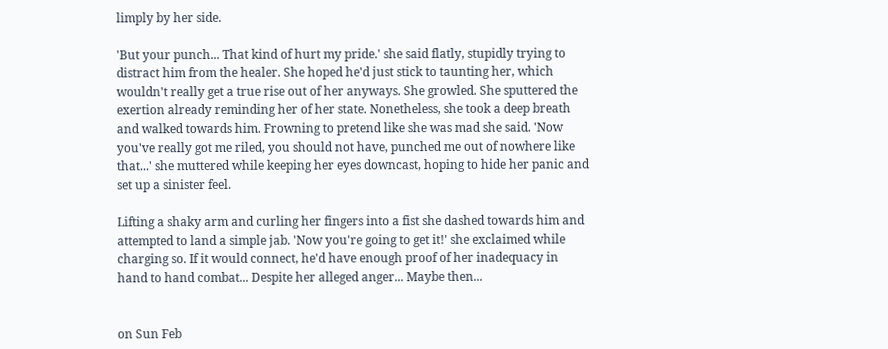limply by her side.

'But your punch... That kind of hurt my pride.' she said flatly, stupidly trying to distract him from the healer. She hoped he'd just stick to taunting her, which wouldn't really get a true rise out of her anyways. She growled. She sputtered the exertion already reminding her of her state. Nonetheless, she took a deep breath and walked towards him. Frowning to pretend like she was mad she said. 'Now you've really got me riled, you should not have, punched me out of nowhere like that...' she muttered while keeping her eyes downcast, hoping to hide her panic and set up a sinister feel.

Lifting a shaky arm and curling her fingers into a fist she dashed towards him and attempted to land a simple jab. 'Now you're going to get it!' she exclaimed while charging so. If it would connect, he'd have enough proof of her inadequacy in hand to hand combat... Despite her alleged anger... Maybe then...


on Sun Feb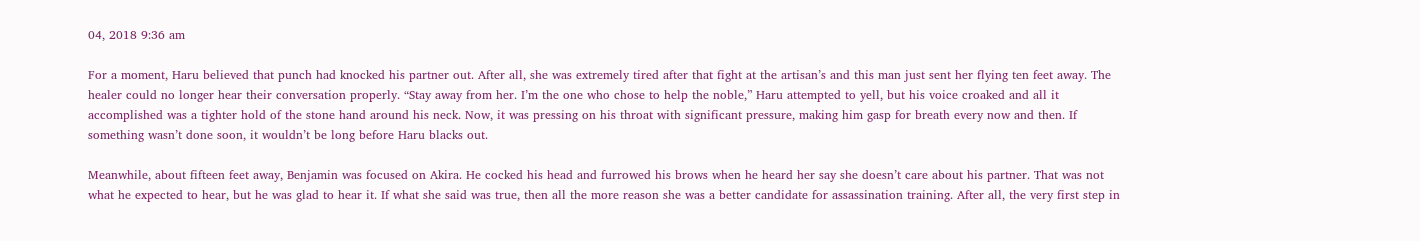04, 2018 9:36 am

For a moment, Haru believed that punch had knocked his partner out. After all, she was extremely tired after that fight at the artisan’s and this man just sent her flying ten feet away. The healer could no longer hear their conversation properly. “Stay away from her. I’m the one who chose to help the noble,” Haru attempted to yell, but his voice croaked and all it accomplished was a tighter hold of the stone hand around his neck. Now, it was pressing on his throat with significant pressure, making him gasp for breath every now and then. If something wasn’t done soon, it wouldn’t be long before Haru blacks out.

Meanwhile, about fifteen feet away, Benjamin was focused on Akira. He cocked his head and furrowed his brows when he heard her say she doesn’t care about his partner. That was not what he expected to hear, but he was glad to hear it. If what she said was true, then all the more reason she was a better candidate for assassination training. After all, the very first step in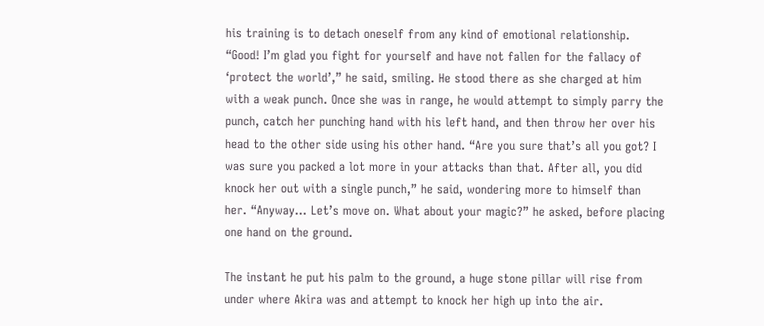his training is to detach oneself from any kind of emotional relationship. “Good! I’m glad you fight for yourself and have not fallen for the fallacy of ‘protect the world’,” he said, smiling. He stood there as she charged at him with a weak punch. Once she was in range, he would attempt to simply parry the punch, catch her punching hand with his left hand, and then throw her over his head to the other side using his other hand. “Are you sure that’s all you got? I was sure you packed a lot more in your attacks than that. After all, you did knock her out with a single punch,” he said, wondering more to himself than her. “Anyway… Let’s move on. What about your magic?” he asked, before placing one hand on the ground.

The instant he put his palm to the ground, a huge stone pillar will rise from under where Akira was and attempt to knock her high up into the air.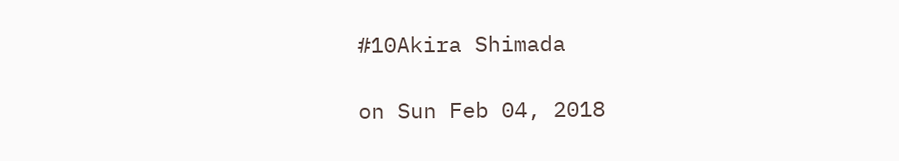#10Akira Shimada

on Sun Feb 04, 2018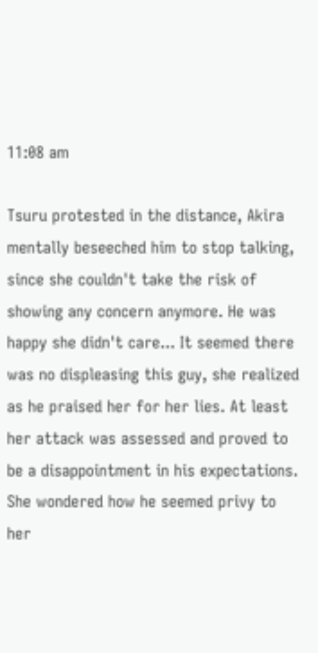11:08 am

Tsuru protested in the distance, Akira mentally beseeched him to stop talking, since she couldn't take the risk of showing any concern anymore. He was happy she didn't care... It seemed there was no displeasing this guy, she realized as he praised her for her lies. At least her attack was assessed and proved to be a disappointment in his expectations. She wondered how he seemed privy to her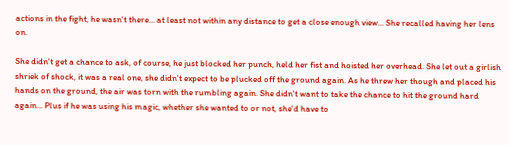actions in the fight, he wasn't there... at least not within any distance to get a close enough view... She recalled having her lens on.

She didn't get a chance to ask, of course, he just blocked her punch, held her fist and hoisted her overhead. She let out a girlish shriek of shock, it was a real one, she didn't expect to be plucked off the ground again. As he threw her though and placed his hands on the ground, the air was torn with the rumbling again. She didn't want to take the chance to hit the ground hard again... Plus if he was using his magic, whether she wanted to or not, she'd have to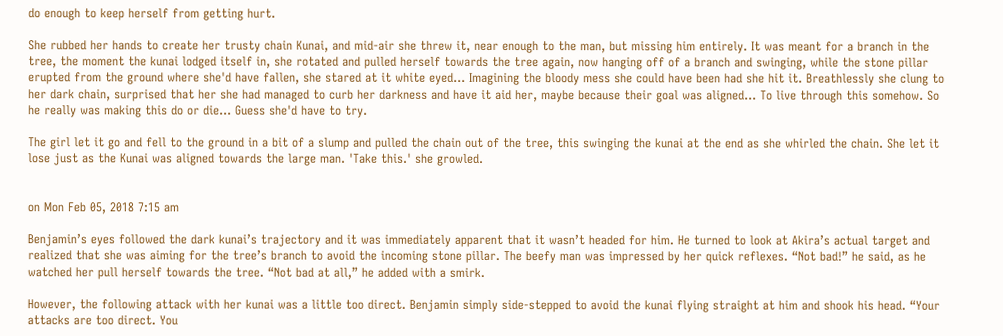do enough to keep herself from getting hurt.

She rubbed her hands to create her trusty chain Kunai, and mid-air she threw it, near enough to the man, but missing him entirely. It was meant for a branch in the tree, the moment the kunai lodged itself in, she rotated and pulled herself towards the tree again, now hanging off of a branch and swinging, while the stone pillar erupted from the ground where she'd have fallen, she stared at it white eyed... Imagining the bloody mess she could have been had she hit it. Breathlessly she clung to her dark chain, surprised that her she had managed to curb her darkness and have it aid her, maybe because their goal was aligned... To live through this somehow. So he really was making this do or die... Guess she'd have to try.

The girl let it go and fell to the ground in a bit of a slump and pulled the chain out of the tree, this swinging the kunai at the end as she whirled the chain. She let it lose just as the Kunai was aligned towards the large man. 'Take this.' she growled.


on Mon Feb 05, 2018 7:15 am

Benjamin’s eyes followed the dark kunai’s trajectory and it was immediately apparent that it wasn’t headed for him. He turned to look at Akira’s actual target and realized that she was aiming for the tree’s branch to avoid the incoming stone pillar. The beefy man was impressed by her quick reflexes. “Not bad!” he said, as he watched her pull herself towards the tree. “Not bad at all,” he added with a smirk.

However, the following attack with her kunai was a little too direct. Benjamin simply side-stepped to avoid the kunai flying straight at him and shook his head. “Your attacks are too direct. You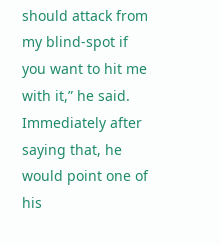should attack from my blind-spot if you want to hit me with it,” he said. Immediately after saying that, he would point one of his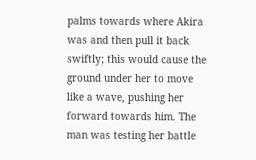palms towards where Akira was and then pull it back swiftly; this would cause the ground under her to move like a wave, pushing her forward towards him. The man was testing her battle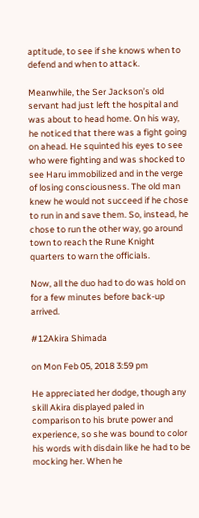aptitude, to see if she knows when to defend and when to attack.

Meanwhile, the Ser Jackson’s old servant had just left the hospital and was about to head home. On his way, he noticed that there was a fight going on ahead. He squinted his eyes to see who were fighting and was shocked to see Haru immobilized and in the verge of losing consciousness. The old man knew he would not succeed if he chose to run in and save them. So, instead, he chose to run the other way, go around town to reach the Rune Knight quarters to warn the officials.

Now, all the duo had to do was hold on for a few minutes before back-up arrived.

#12Akira Shimada

on Mon Feb 05, 2018 3:59 pm

He appreciated her dodge, though any skill Akira displayed paled in comparison to his brute power and experience, so she was bound to color his words with disdain like he had to be mocking her. When he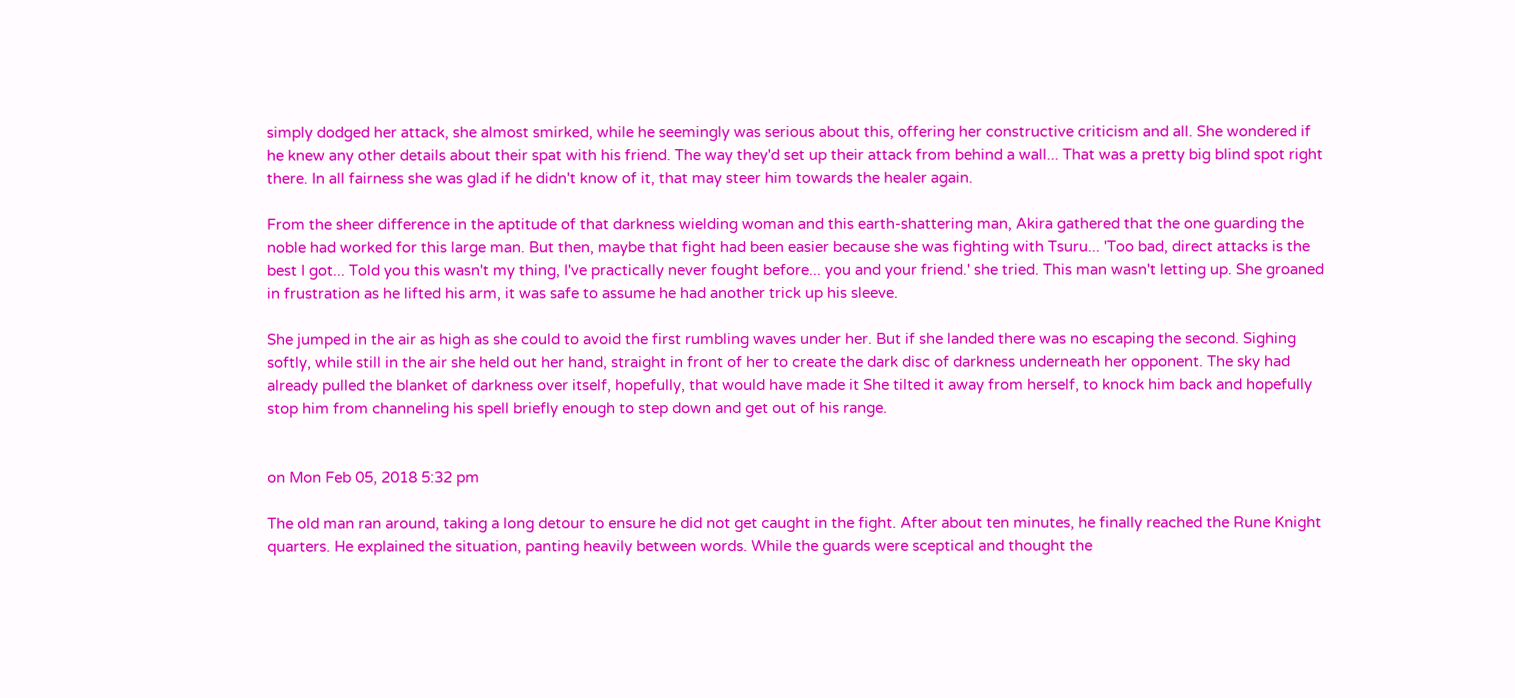simply dodged her attack, she almost smirked, while he seemingly was serious about this, offering her constructive criticism and all. She wondered if he knew any other details about their spat with his friend. The way they'd set up their attack from behind a wall... That was a pretty big blind spot right there. In all fairness she was glad if he didn't know of it, that may steer him towards the healer again.

From the sheer difference in the aptitude of that darkness wielding woman and this earth-shattering man, Akira gathered that the one guarding the noble had worked for this large man. But then, maybe that fight had been easier because she was fighting with Tsuru... 'Too bad, direct attacks is the best I got... Told you this wasn't my thing, I've practically never fought before... you and your friend.' she tried. This man wasn't letting up. She groaned in frustration as he lifted his arm, it was safe to assume he had another trick up his sleeve.

She jumped in the air as high as she could to avoid the first rumbling waves under her. But if she landed there was no escaping the second. Sighing softly, while still in the air she held out her hand, straight in front of her to create the dark disc of darkness underneath her opponent. The sky had already pulled the blanket of darkness over itself, hopefully, that would have made it She tilted it away from herself, to knock him back and hopefully stop him from channeling his spell briefly enough to step down and get out of his range.


on Mon Feb 05, 2018 5:32 pm

The old man ran around, taking a long detour to ensure he did not get caught in the fight. After about ten minutes, he finally reached the Rune Knight quarters. He explained the situation, panting heavily between words. While the guards were sceptical and thought the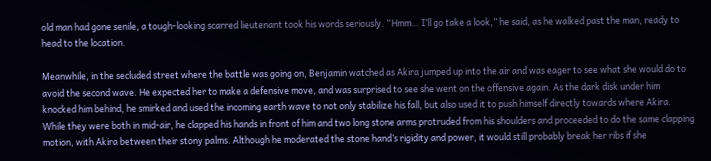old man had gone senile, a tough-looking scarred lieutenant took his words seriously. “Hmm… I’ll go take a look,” he said, as he walked past the man, ready to head to the location.

Meanwhile, in the secluded street where the battle was going on, Benjamin watched as Akira jumped up into the air and was eager to see what she would do to avoid the second wave. He expected her to make a defensive move, and was surprised to see she went on the offensive again. As the dark disk under him knocked him behind, he smirked and used the incoming earth wave to not only stabilize his fall, but also used it to push himself directly towards where Akira. While they were both in mid-air, he clapped his hands in front of him and two long stone arms protruded from his shoulders and proceeded to do the same clapping motion, with Akira between their stony palms. Although he moderated the stone hand’s rigidity and power, it would still probably break her ribs if she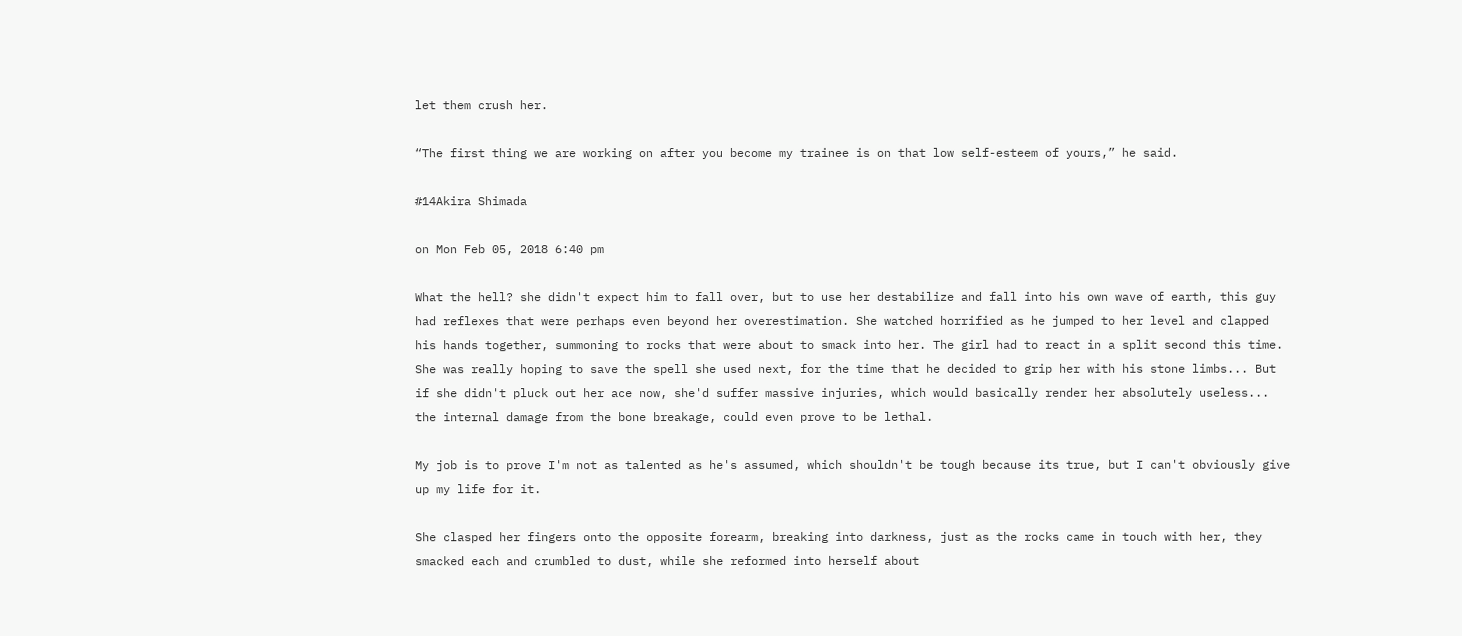let them crush her.

“The first thing we are working on after you become my trainee is on that low self-esteem of yours,” he said.

#14Akira Shimada

on Mon Feb 05, 2018 6:40 pm

What the hell? she didn't expect him to fall over, but to use her destabilize and fall into his own wave of earth, this guy had reflexes that were perhaps even beyond her overestimation. She watched horrified as he jumped to her level and clapped his hands together, summoning to rocks that were about to smack into her. The girl had to react in a split second this time. She was really hoping to save the spell she used next, for the time that he decided to grip her with his stone limbs... But if she didn't pluck out her ace now, she'd suffer massive injuries, which would basically render her absolutely useless... the internal damage from the bone breakage, could even prove to be lethal.

My job is to prove I'm not as talented as he's assumed, which shouldn't be tough because its true, but I can't obviously give up my life for it.

She clasped her fingers onto the opposite forearm, breaking into darkness, just as the rocks came in touch with her, they smacked each and crumbled to dust, while she reformed into herself about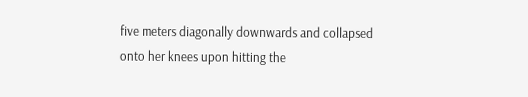five meters diagonally downwards and collapsed onto her knees upon hitting the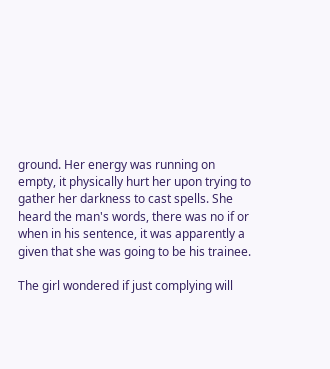ground. Her energy was running on empty, it physically hurt her upon trying to gather her darkness to cast spells. She heard the man's words, there was no if or when in his sentence, it was apparently a given that she was going to be his trainee.

The girl wondered if just complying will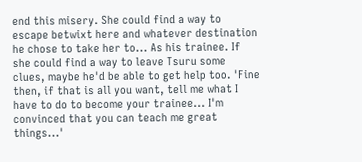end this misery. She could find a way to escape betwixt here and whatever destination he chose to take her to... As his trainee. If she could find a way to leave Tsuru some clues, maybe he'd be able to get help too. 'Fine then, if that is all you want, tell me what I have to do to become your trainee... I'm convinced that you can teach me great things...'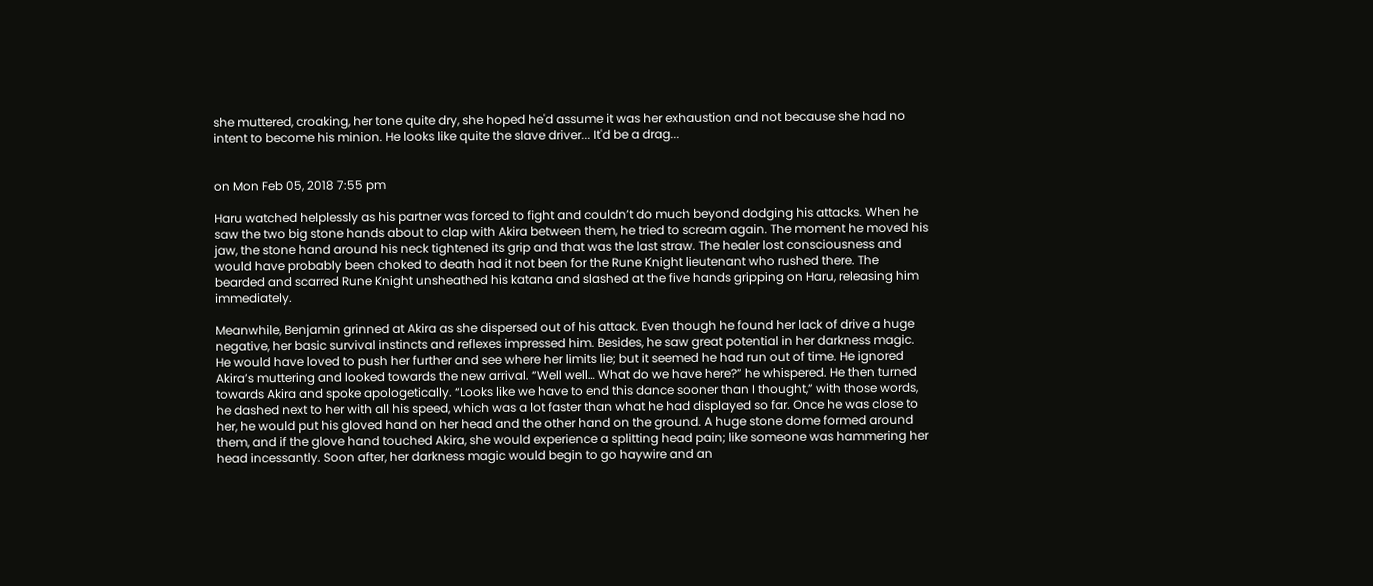she muttered, croaking, her tone quite dry, she hoped he'd assume it was her exhaustion and not because she had no intent to become his minion. He looks like quite the slave driver... It'd be a drag...


on Mon Feb 05, 2018 7:55 pm

Haru watched helplessly as his partner was forced to fight and couldn’t do much beyond dodging his attacks. When he saw the two big stone hands about to clap with Akira between them, he tried to scream again. The moment he moved his jaw, the stone hand around his neck tightened its grip and that was the last straw. The healer lost consciousness and would have probably been choked to death had it not been for the Rune Knight lieutenant who rushed there. The bearded and scarred Rune Knight unsheathed his katana and slashed at the five hands gripping on Haru, releasing him immediately.

Meanwhile, Benjamin grinned at Akira as she dispersed out of his attack. Even though he found her lack of drive a huge negative, her basic survival instincts and reflexes impressed him. Besides, he saw great potential in her darkness magic. He would have loved to push her further and see where her limits lie; but it seemed he had run out of time. He ignored Akira’s muttering and looked towards the new arrival. “Well well… What do we have here?” he whispered. He then turned towards Akira and spoke apologetically. “Looks like we have to end this dance sooner than I thought,” with those words, he dashed next to her with all his speed, which was a lot faster than what he had displayed so far. Once he was close to her, he would put his gloved hand on her head and the other hand on the ground. A huge stone dome formed around them, and if the glove hand touched Akira, she would experience a splitting head pain; like someone was hammering her head incessantly. Soon after, her darkness magic would begin to go haywire and an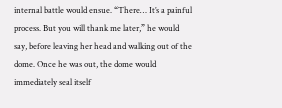internal battle would ensue. “There… It’s a painful process. But you will thank me later,” he would say, before leaving her head and walking out of the dome. Once he was out, the dome would immediately seal itself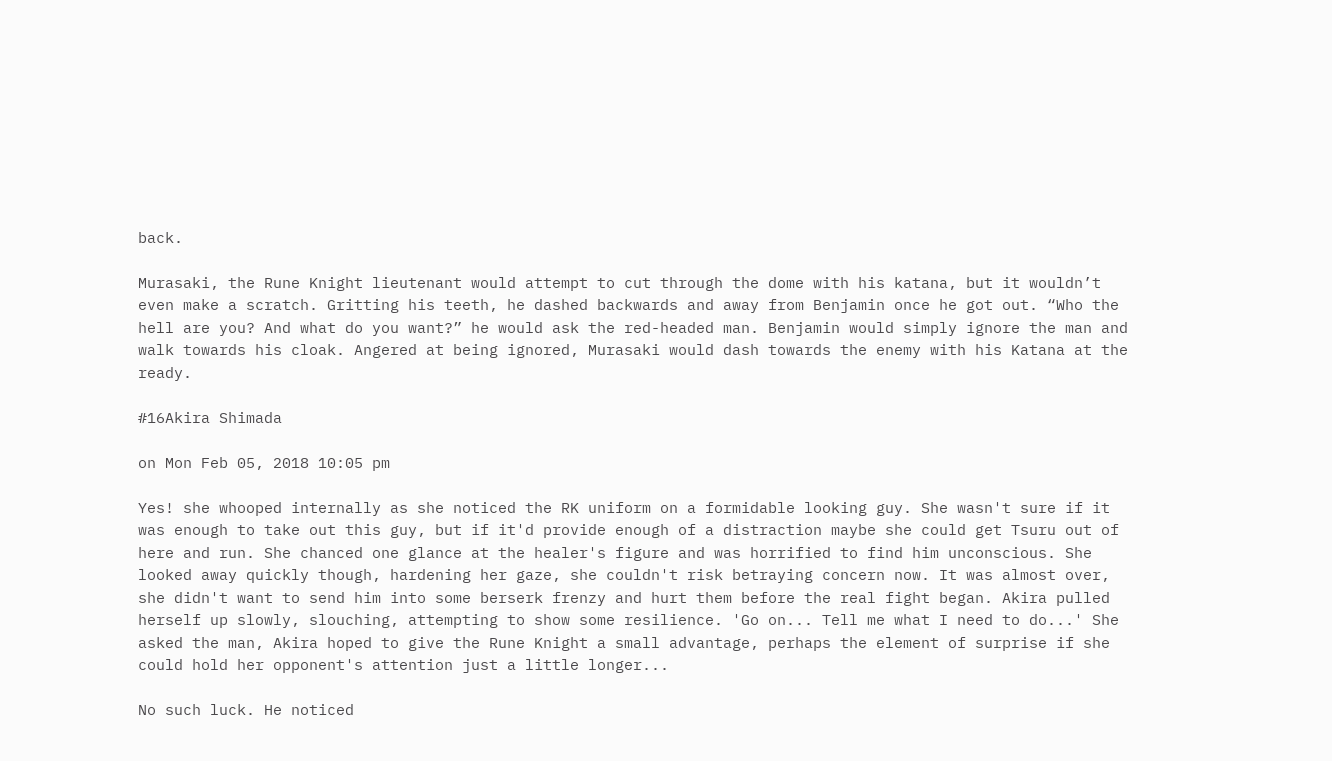back.

Murasaki, the Rune Knight lieutenant would attempt to cut through the dome with his katana, but it wouldn’t even make a scratch. Gritting his teeth, he dashed backwards and away from Benjamin once he got out. “Who the hell are you? And what do you want?” he would ask the red-headed man. Benjamin would simply ignore the man and walk towards his cloak. Angered at being ignored, Murasaki would dash towards the enemy with his Katana at the ready.

#16Akira Shimada

on Mon Feb 05, 2018 10:05 pm

Yes! she whooped internally as she noticed the RK uniform on a formidable looking guy. She wasn't sure if it was enough to take out this guy, but if it'd provide enough of a distraction maybe she could get Tsuru out of here and run. She chanced one glance at the healer's figure and was horrified to find him unconscious. She looked away quickly though, hardening her gaze, she couldn't risk betraying concern now. It was almost over, she didn't want to send him into some berserk frenzy and hurt them before the real fight began. Akira pulled herself up slowly, slouching, attempting to show some resilience. 'Go on... Tell me what I need to do...' She asked the man, Akira hoped to give the Rune Knight a small advantage, perhaps the element of surprise if she could hold her opponent's attention just a little longer...

No such luck. He noticed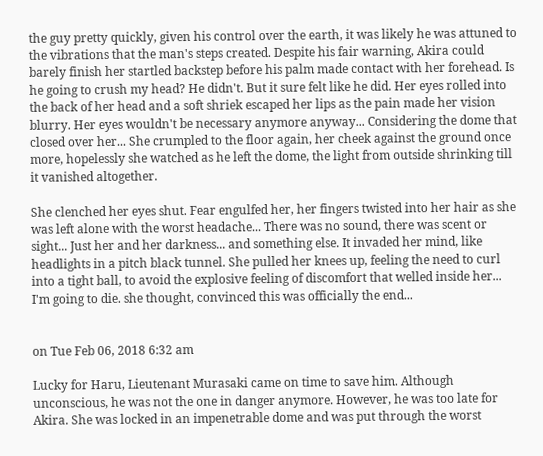the guy pretty quickly, given his control over the earth, it was likely he was attuned to the vibrations that the man's steps created. Despite his fair warning, Akira could barely finish her startled backstep before his palm made contact with her forehead. Is he going to crush my head? He didn't. But it sure felt like he did. Her eyes rolled into the back of her head and a soft shriek escaped her lips as the pain made her vision blurry. Her eyes wouldn't be necessary anymore anyway... Considering the dome that closed over her... She crumpled to the floor again, her cheek against the ground once more, hopelessly she watched as he left the dome, the light from outside shrinking till it vanished altogether.

She clenched her eyes shut. Fear engulfed her, her fingers twisted into her hair as she was left alone with the worst headache... There was no sound, there was scent or sight... Just her and her darkness... and something else. It invaded her mind, like headlights in a pitch black tunnel. She pulled her knees up, feeling the need to curl into a tight ball, to avoid the explosive feeling of discomfort that welled inside her... I'm going to die. she thought, convinced this was officially the end...


on Tue Feb 06, 2018 6:32 am

Lucky for Haru, Lieutenant Murasaki came on time to save him. Although unconscious, he was not the one in danger anymore. However, he was too late for Akira. She was locked in an impenetrable dome and was put through the worst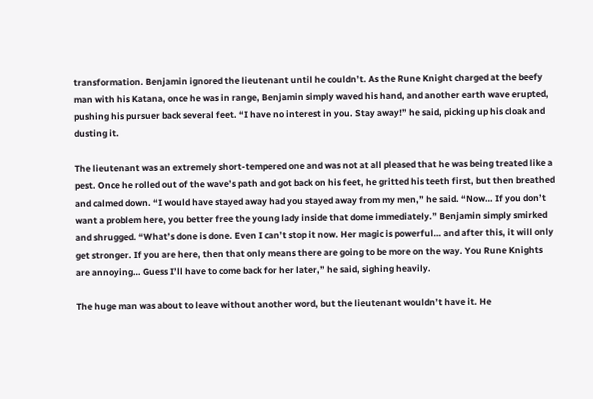transformation. Benjamin ignored the lieutenant until he couldn’t. As the Rune Knight charged at the beefy man with his Katana, once he was in range, Benjamin simply waved his hand, and another earth wave erupted, pushing his pursuer back several feet. “I have no interest in you. Stay away!” he said, picking up his cloak and dusting it.

The lieutenant was an extremely short-tempered one and was not at all pleased that he was being treated like a pest. Once he rolled out of the wave’s path and got back on his feet, he gritted his teeth first, but then breathed and calmed down. “I would have stayed away had you stayed away from my men,” he said. “Now… If you don’t want a problem here, you better free the young lady inside that dome immediately.” Benjamin simply smirked and shrugged. “What’s done is done. Even I can’t stop it now. Her magic is powerful… and after this, it will only get stronger. If you are here, then that only means there are going to be more on the way. You Rune Knights are annoying… Guess I’ll have to come back for her later,” he said, sighing heavily.

The huge man was about to leave without another word, but the lieutenant wouldn’t have it. He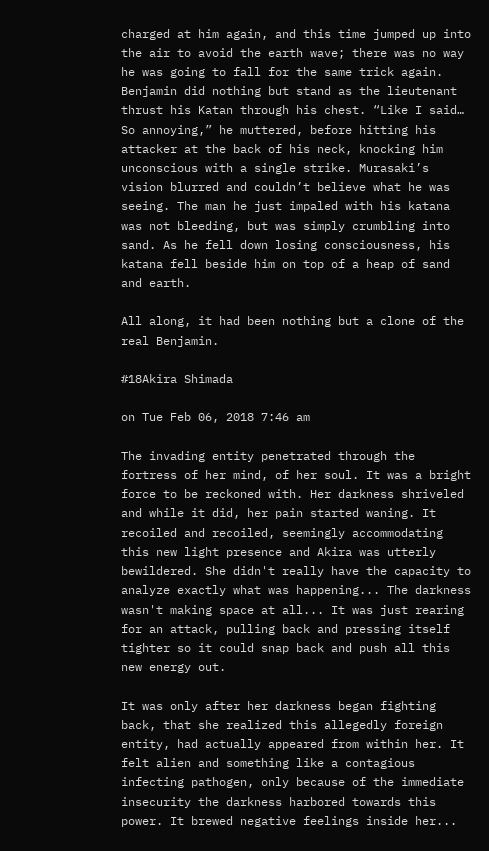charged at him again, and this time jumped up into the air to avoid the earth wave; there was no way he was going to fall for the same trick again. Benjamin did nothing but stand as the lieutenant thrust his Katan through his chest. “Like I said… So annoying,” he muttered, before hitting his attacker at the back of his neck, knocking him unconscious with a single strike. Murasaki’s vision blurred and couldn’t believe what he was seeing. The man he just impaled with his katana was not bleeding, but was simply crumbling into sand. As he fell down losing consciousness, his katana fell beside him on top of a heap of sand and earth.

All along, it had been nothing but a clone of the real Benjamin.

#18Akira Shimada

on Tue Feb 06, 2018 7:46 am

The invading entity penetrated through the fortress of her mind, of her soul. It was a bright force to be reckoned with. Her darkness shriveled and while it did, her pain started waning. It recoiled and recoiled, seemingly accommodating this new light presence and Akira was utterly bewildered. She didn't really have the capacity to analyze exactly what was happening... The darkness wasn't making space at all... It was just rearing for an attack, pulling back and pressing itself tighter so it could snap back and push all this new energy out.

It was only after her darkness began fighting back, that she realized this allegedly foreign entity, had actually appeared from within her. It felt alien and something like a contagious infecting pathogen, only because of the immediate insecurity the darkness harbored towards this power. It brewed negative feelings inside her...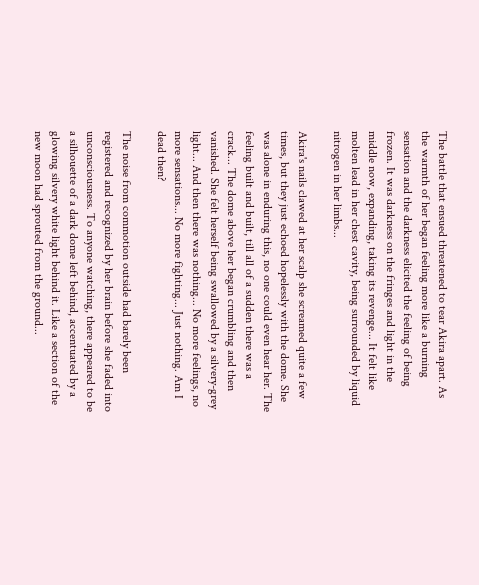The battle that ensued threatened to tear Akira apart. As the warmth of her began feeling more like a burning sensation and the darkness elicited the feeling of being frozen. It was darkness on the fringes and light in the middle now, expanding, taking its revenge... It felt like molten lead in her chest cavity, being surrounded by liquid nitrogen in her limbs...

Akira's nails clawed at her scalp she screamed quite a few times, but they just echoed hopelessly with the dome. She was alone in enduring this, no one could even hear her. The feeling built and built, till all of a sudden there was a crack... The dome above her began crumbling and then vanished. She felt herself being swallowed by a silvery-grey light... And then there was nothing... No more feelings, no more sensations... No more fighting... Just nothing. Am I dead then?

The noise from commotion outside had barely been registered and recognized by her brain before she faded into unconsciousness. To anyone watching, there appeared to be a silhouette of a dark dome left behind, accentuated by a glowing silvery white light behind it. Like a section of the new moon had sprouted from the ground...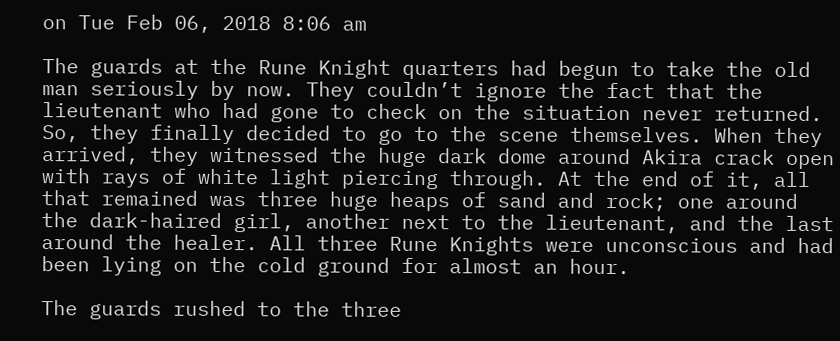on Tue Feb 06, 2018 8:06 am

The guards at the Rune Knight quarters had begun to take the old man seriously by now. They couldn’t ignore the fact that the lieutenant who had gone to check on the situation never returned. So, they finally decided to go to the scene themselves. When they arrived, they witnessed the huge dark dome around Akira crack open with rays of white light piercing through. At the end of it, all that remained was three huge heaps of sand and rock; one around the dark-haired girl, another next to the lieutenant, and the last around the healer. All three Rune Knights were unconscious and had been lying on the cold ground for almost an hour.

The guards rushed to the three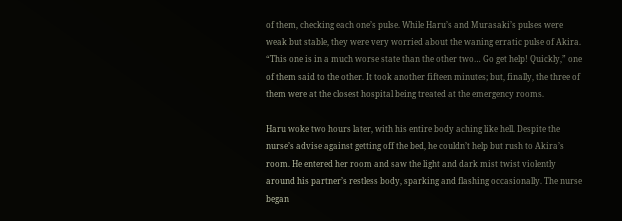of them, checking each one’s pulse. While Haru’s and Murasaki’s pulses were weak but stable, they were very worried about the waning erratic pulse of Akira. “This one is in a much worse state than the other two… Go get help! Quickly,” one of them said to the other. It took another fifteen minutes; but, finally, the three of them were at the closest hospital being treated at the emergency rooms.

Haru woke two hours later, with his entire body aching like hell. Despite the nurse’s advise against getting off the bed, he couldn’t help but rush to Akira’s room. He entered her room and saw the light and dark mist twist violently around his partner’s restless body, sparking and flashing occasionally. The nurse began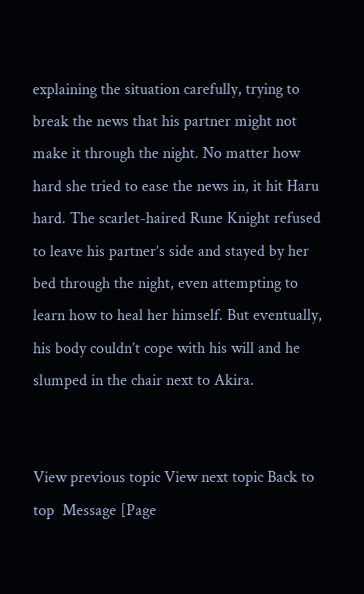explaining the situation carefully, trying to break the news that his partner might not make it through the night. No matter how hard she tried to ease the news in, it hit Haru hard. The scarlet-haired Rune Knight refused to leave his partner’s side and stayed by her bed through the night, even attempting to learn how to heal her himself. But eventually, his body couldn’t cope with his will and he slumped in the chair next to Akira.


View previous topic View next topic Back to top  Message [Page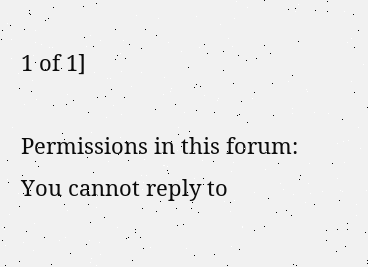1 of 1]

Permissions in this forum:
You cannot reply to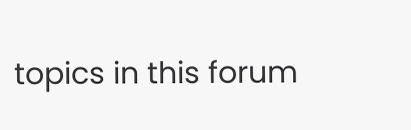topics in this forum